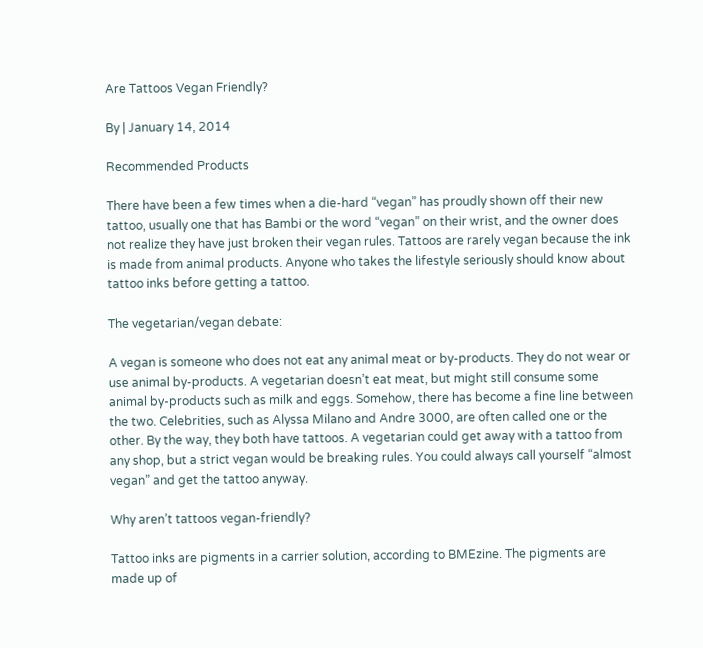Are Tattoos Vegan Friendly?

By | January 14, 2014

Recommended Products

There have been a few times when a die-hard “vegan” has proudly shown off their new tattoo, usually one that has Bambi or the word “vegan” on their wrist, and the owner does not realize they have just broken their vegan rules. Tattoos are rarely vegan because the ink is made from animal products. Anyone who takes the lifestyle seriously should know about tattoo inks before getting a tattoo.

The vegetarian/vegan debate:

A vegan is someone who does not eat any animal meat or by-products. They do not wear or use animal by-products. A vegetarian doesn’t eat meat, but might still consume some animal by-products such as milk and eggs. Somehow, there has become a fine line between the two. Celebrities, such as Alyssa Milano and Andre 3000, are often called one or the other. By the way, they both have tattoos. A vegetarian could get away with a tattoo from any shop, but a strict vegan would be breaking rules. You could always call yourself “almost vegan” and get the tattoo anyway.

Why aren’t tattoos vegan-friendly?

Tattoo inks are pigments in a carrier solution, according to BMEzine. The pigments are made up of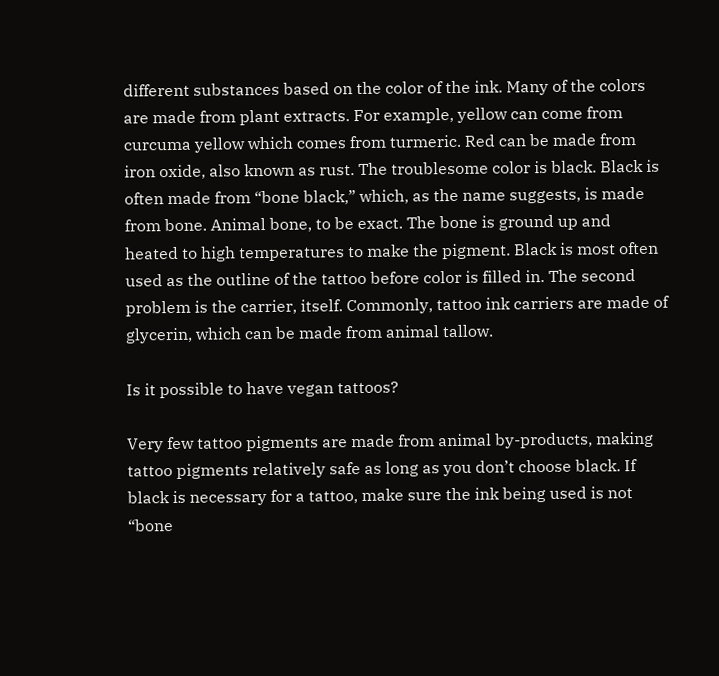different substances based on the color of the ink. Many of the colors are made from plant extracts. For example, yellow can come from curcuma yellow which comes from turmeric. Red can be made from iron oxide, also known as rust. The troublesome color is black. Black is often made from “bone black,” which, as the name suggests, is made from bone. Animal bone, to be exact. The bone is ground up and heated to high temperatures to make the pigment. Black is most often used as the outline of the tattoo before color is filled in. The second problem is the carrier, itself. Commonly, tattoo ink carriers are made of glycerin, which can be made from animal tallow.

Is it possible to have vegan tattoos?

Very few tattoo pigments are made from animal by-products, making tattoo pigments relatively safe as long as you don’t choose black. If black is necessary for a tattoo, make sure the ink being used is not “bone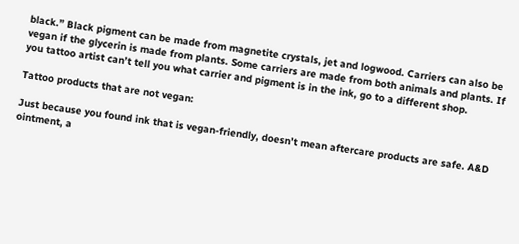black.” Black pigment can be made from magnetite crystals, jet and logwood. Carriers can also be vegan if the glycerin is made from plants. Some carriers are made from both animals and plants. If you tattoo artist can’t tell you what carrier and pigment is in the ink, go to a different shop.

Tattoo products that are not vegan:

Just because you found ink that is vegan-friendly, doesn’t mean aftercare products are safe. A&D ointment, a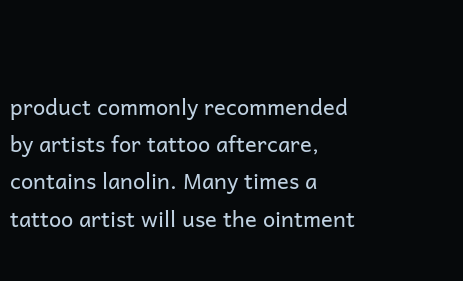product commonly recommended by artists for tattoo aftercare, contains lanolin. Many times a tattoo artist will use the ointment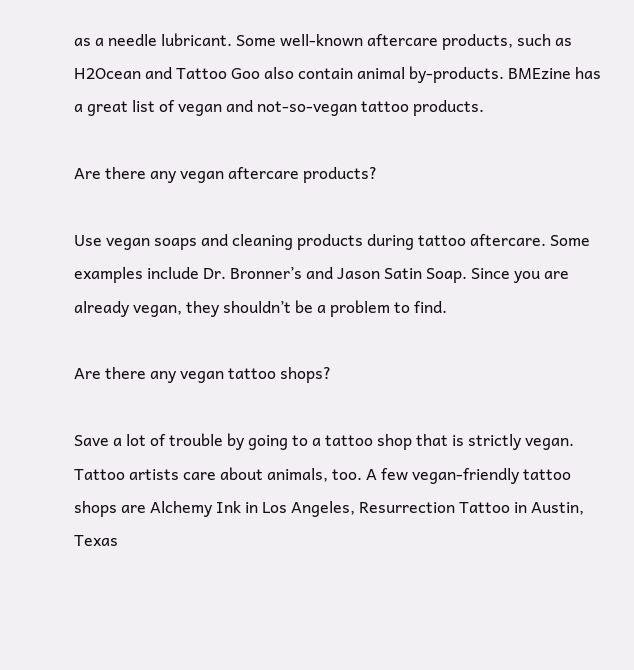as a needle lubricant. Some well-known aftercare products, such as H2Ocean and Tattoo Goo also contain animal by-products. BMEzine has a great list of vegan and not-so-vegan tattoo products.

Are there any vegan aftercare products?

Use vegan soaps and cleaning products during tattoo aftercare. Some examples include Dr. Bronner’s and Jason Satin Soap. Since you are already vegan, they shouldn’t be a problem to find.

Are there any vegan tattoo shops?

Save a lot of trouble by going to a tattoo shop that is strictly vegan. Tattoo artists care about animals, too. A few vegan-friendly tattoo shops are Alchemy Ink in Los Angeles, Resurrection Tattoo in Austin, Texas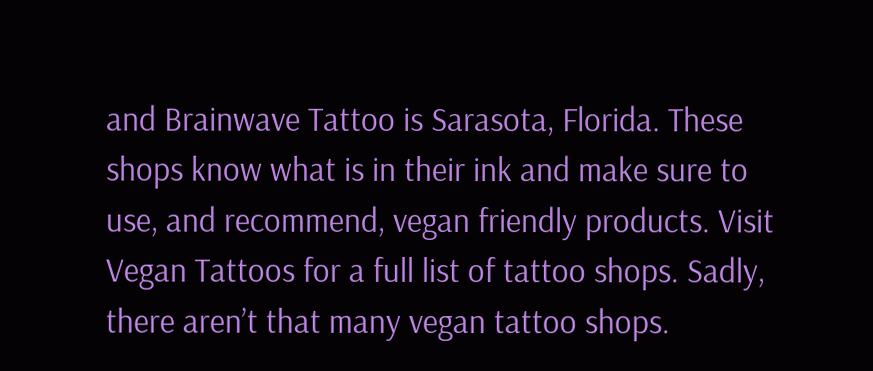and Brainwave Tattoo is Sarasota, Florida. These shops know what is in their ink and make sure to use, and recommend, vegan friendly products. Visit Vegan Tattoos for a full list of tattoo shops. Sadly, there aren’t that many vegan tattoo shops.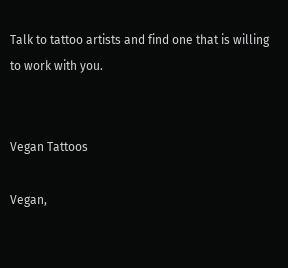Talk to tattoo artists and find one that is willing to work with you.


Vegan Tattoos

Vegan,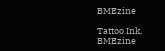BMEzine

Tattoo Ink, BMEzine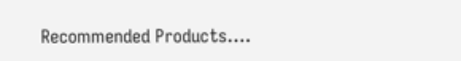Recommended Products....